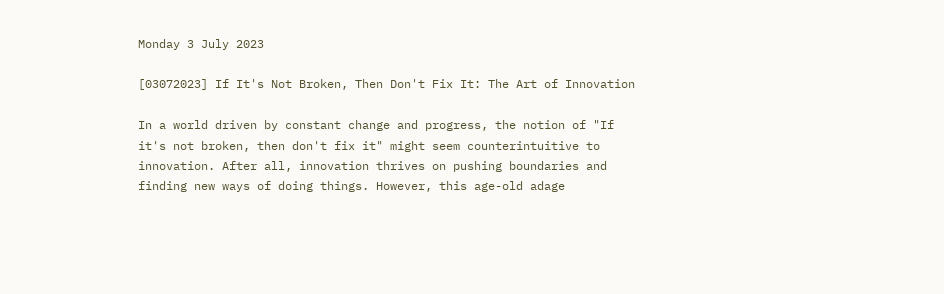Monday 3 July 2023

[03072023] If It's Not Broken, Then Don't Fix It: The Art of Innovation

In a world driven by constant change and progress, the notion of "If it's not broken, then don't fix it" might seem counterintuitive to innovation. After all, innovation thrives on pushing boundaries and finding new ways of doing things. However, this age-old adage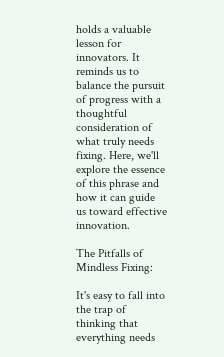holds a valuable lesson for innovators. It reminds us to balance the pursuit of progress with a thoughtful consideration of what truly needs fixing. Here, we'll explore the essence of this phrase and how it can guide us toward effective innovation.

The Pitfalls of Mindless Fixing:

It's easy to fall into the trap of thinking that everything needs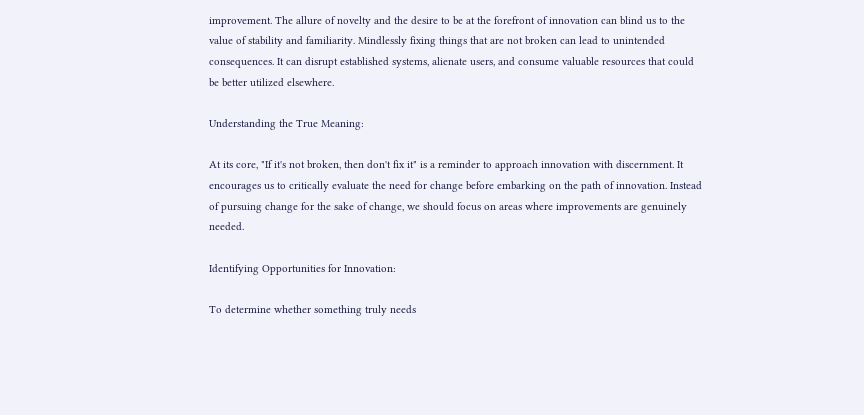improvement. The allure of novelty and the desire to be at the forefront of innovation can blind us to the value of stability and familiarity. Mindlessly fixing things that are not broken can lead to unintended consequences. It can disrupt established systems, alienate users, and consume valuable resources that could be better utilized elsewhere.

Understanding the True Meaning:

At its core, "If it's not broken, then don't fix it" is a reminder to approach innovation with discernment. It encourages us to critically evaluate the need for change before embarking on the path of innovation. Instead of pursuing change for the sake of change, we should focus on areas where improvements are genuinely needed.

Identifying Opportunities for Innovation:

To determine whether something truly needs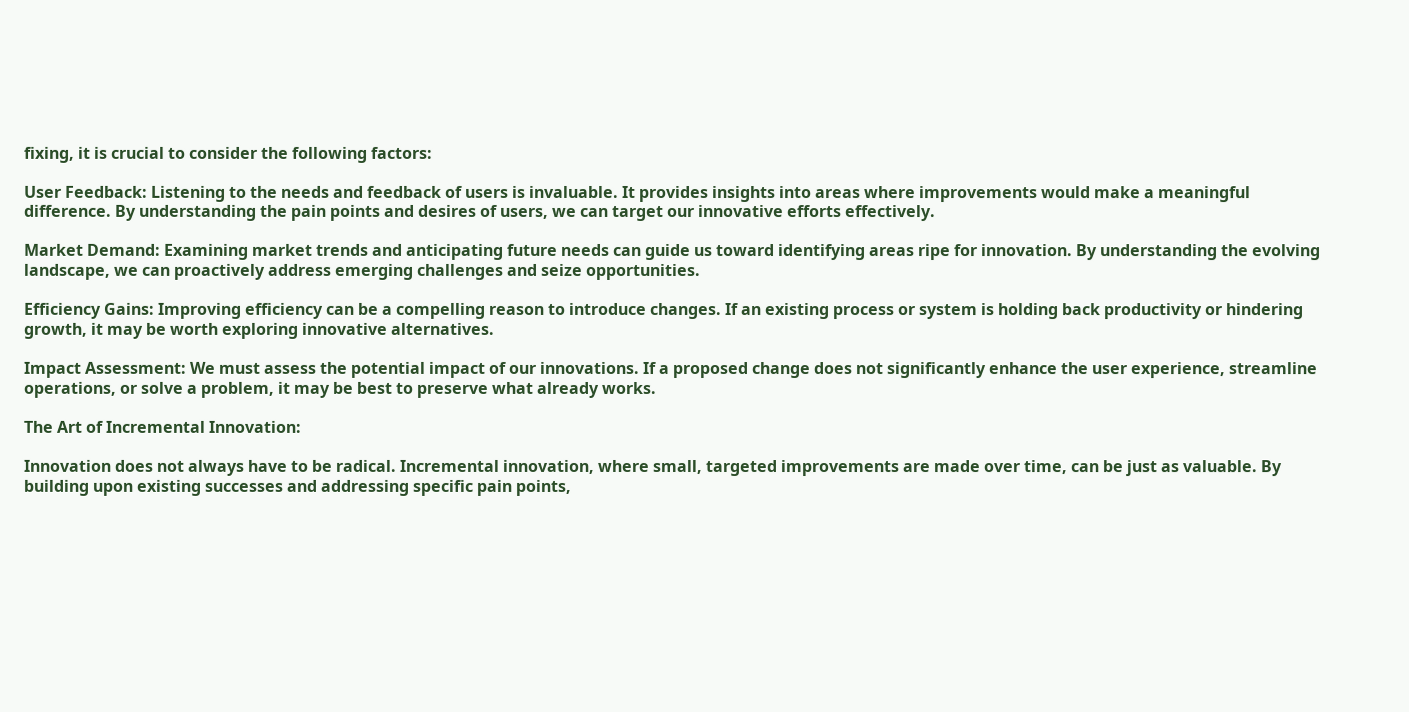fixing, it is crucial to consider the following factors:

User Feedback: Listening to the needs and feedback of users is invaluable. It provides insights into areas where improvements would make a meaningful difference. By understanding the pain points and desires of users, we can target our innovative efforts effectively.

Market Demand: Examining market trends and anticipating future needs can guide us toward identifying areas ripe for innovation. By understanding the evolving landscape, we can proactively address emerging challenges and seize opportunities.

Efficiency Gains: Improving efficiency can be a compelling reason to introduce changes. If an existing process or system is holding back productivity or hindering growth, it may be worth exploring innovative alternatives.

Impact Assessment: We must assess the potential impact of our innovations. If a proposed change does not significantly enhance the user experience, streamline operations, or solve a problem, it may be best to preserve what already works.

The Art of Incremental Innovation:

Innovation does not always have to be radical. Incremental innovation, where small, targeted improvements are made over time, can be just as valuable. By building upon existing successes and addressing specific pain points,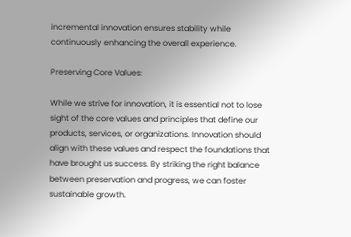incremental innovation ensures stability while continuously enhancing the overall experience.

Preserving Core Values:

While we strive for innovation, it is essential not to lose sight of the core values and principles that define our products, services, or organizations. Innovation should align with these values and respect the foundations that have brought us success. By striking the right balance between preservation and progress, we can foster sustainable growth.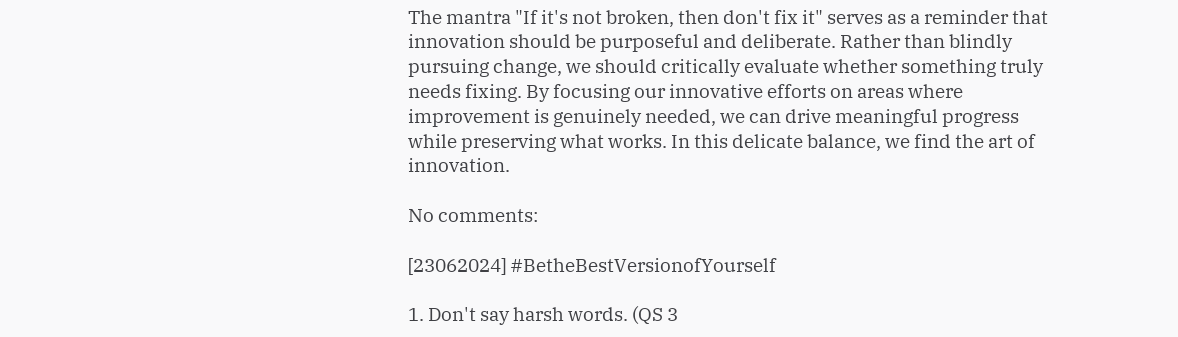The mantra "If it's not broken, then don't fix it" serves as a reminder that innovation should be purposeful and deliberate. Rather than blindly pursuing change, we should critically evaluate whether something truly needs fixing. By focusing our innovative efforts on areas where improvement is genuinely needed, we can drive meaningful progress while preserving what works. In this delicate balance, we find the art of innovation.

No comments:

[23062024] #BetheBestVersionofYourself

1. Don't say harsh words. (QS 3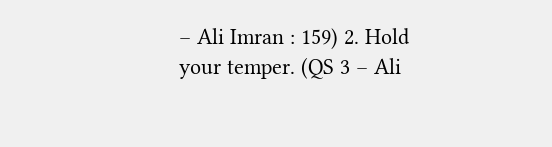– Ali Imran : 159) 2. Hold your temper. (QS 3 – Ali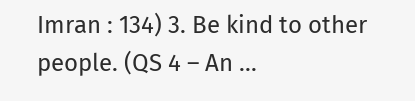Imran : 134) 3. Be kind to other people. (QS 4 – An ...